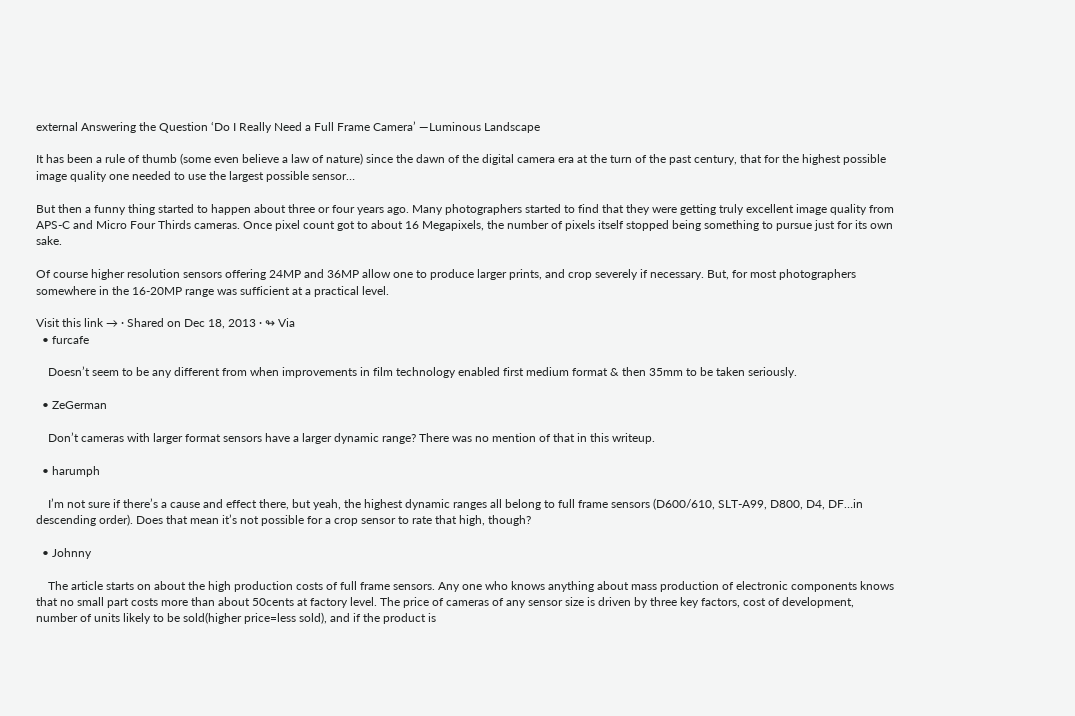external Answering the Question ‘Do I Really Need a Full Frame Camera’ —Luminous Landscape

It has been a rule of thumb (some even believe a law of nature) since the dawn of the digital camera era at the turn of the past century, that for the highest possible image quality one needed to use the largest possible sensor…

But then a funny thing started to happen about three or four years ago. Many photographers started to find that they were getting truly excellent image quality from APS-C and Micro Four Thirds cameras. Once pixel count got to about 16 Megapixels, the number of pixels itself stopped being something to pursue just for its own sake.

Of course higher resolution sensors offering 24MP and 36MP allow one to produce larger prints, and crop severely if necessary. But, for most photographers somewhere in the 16-20MP range was sufficient at a practical level.

Visit this link → · Shared on Dec 18, 2013 · ↬ Via
  • furcafe

    Doesn’t seem to be any different from when improvements in film technology enabled first medium format & then 35mm to be taken seriously.

  • ZeGerman

    Don’t cameras with larger format sensors have a larger dynamic range? There was no mention of that in this writeup.

  • harumph

    I’m not sure if there’s a cause and effect there, but yeah, the highest dynamic ranges all belong to full frame sensors (D600/610, SLT-A99, D800, D4, DF…in descending order). Does that mean it’s not possible for a crop sensor to rate that high, though?

  • Johnny

    The article starts on about the high production costs of full frame sensors. Any one who knows anything about mass production of electronic components knows that no small part costs more than about 50cents at factory level. The price of cameras of any sensor size is driven by three key factors, cost of development, number of units likely to be sold(higher price=less sold), and if the product is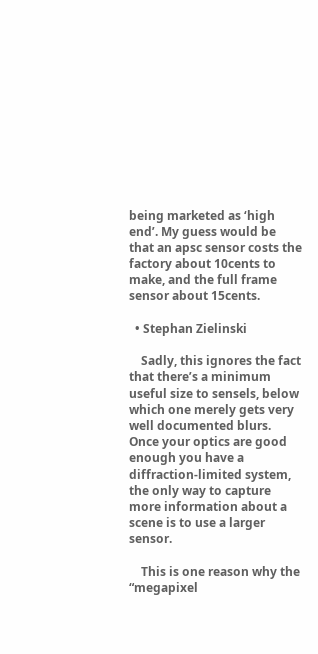being marketed as ‘high end’. My guess would be that an apsc sensor costs the factory about 10cents to make, and the full frame sensor about 15cents.

  • Stephan Zielinski

    Sadly, this ignores the fact that there’s a minimum useful size to sensels, below which one merely gets very well documented blurs. Once your optics are good enough you have a diffraction-limited system, the only way to capture more information about a scene is to use a larger sensor.

    This is one reason why the “megapixel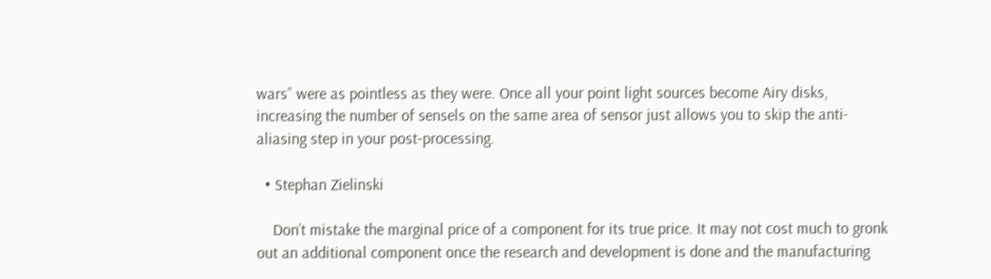wars” were as pointless as they were. Once all your point light sources become Airy disks, increasing the number of sensels on the same area of sensor just allows you to skip the anti-aliasing step in your post-processing.

  • Stephan Zielinski

    Don’t mistake the marginal price of a component for its true price. It may not cost much to gronk out an additional component once the research and development is done and the manufacturing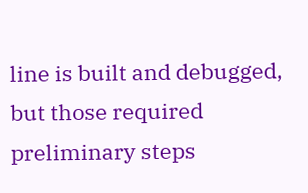line is built and debugged, but those required preliminary steps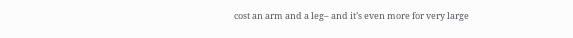cost an arm and a leg– and it’s even more for very large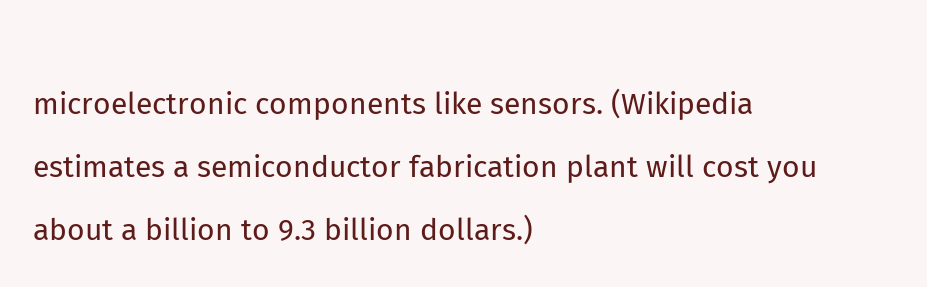microelectronic components like sensors. (Wikipedia estimates a semiconductor fabrication plant will cost you about a billion to 9.3 billion dollars.)